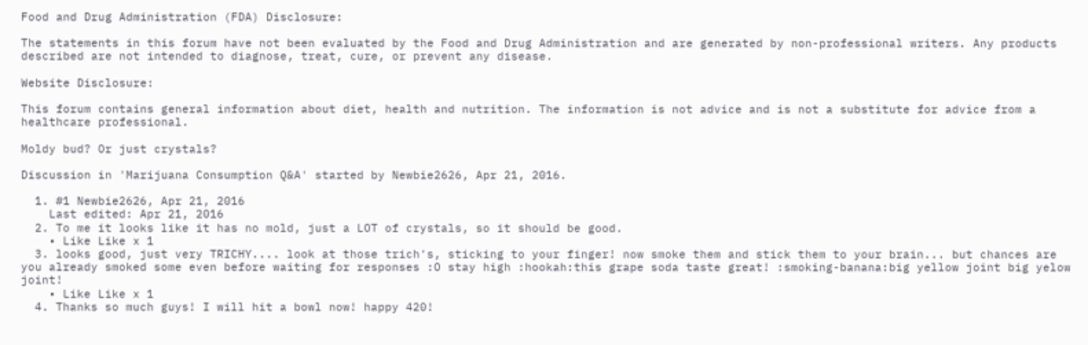Food and Drug Administration (FDA) Disclosure:

The statements in this forum have not been evaluated by the Food and Drug Administration and are generated by non-professional writers. Any products described are not intended to diagnose, treat, cure, or prevent any disease.

Website Disclosure:

This forum contains general information about diet, health and nutrition. The information is not advice and is not a substitute for advice from a healthcare professional.

Moldy bud? Or just crystals?

Discussion in 'Marijuana Consumption Q&A' started by Newbie2626, Apr 21, 2016.

  1. #1 Newbie2626, Apr 21, 2016
    Last edited: Apr 21, 2016
  2. To me it looks like it has no mold, just a LOT of crystals, so it should be good.
    • Like Like x 1
  3. looks good, just very TRICHY.... look at those trich's, sticking to your finger! now smoke them and stick them to your brain... but chances are you already smoked some even before waiting for responses :O stay high :hookah:this grape soda taste great! :smoking-banana:big yellow joint big yelow joint!
    • Like Like x 1
  4. Thanks so much guys! I will hit a bowl now! happy 420!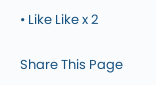• Like Like x 2

Share This Page